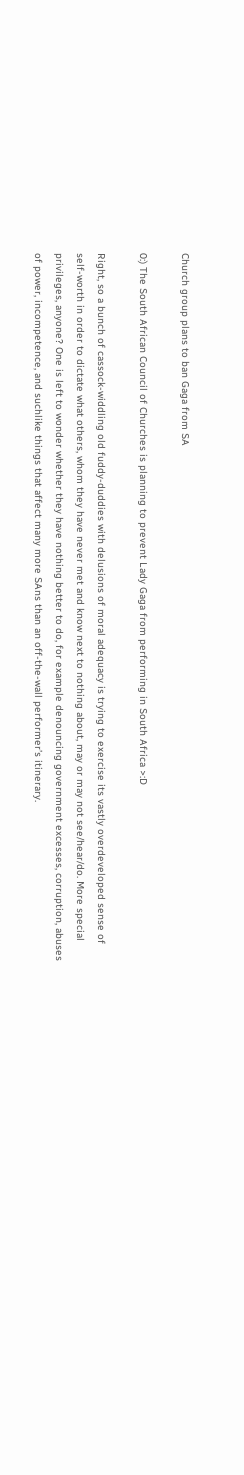Church group plans to ban Gaga from SA

0:) The South African Council of Churches is planning to prevent Lady Gaga from performing in South Africa >:D

Right, so a bunch of cassock-widdling old fuddy-duddies with delusions of moral adequacy is trying to exercise its vastly overdeveloped sense of self-worth in order to dictate what others, whom they have never met and know next to nothing about, may or may not see/hear/do. More special privileges, anyone? One is left to wonder whether they have nothing better to do, for example denouncing government excesses, corruption, abuses of power, incompetence, and suchlike things that affect many more SAns than an off-the-wall performer’s itinerary.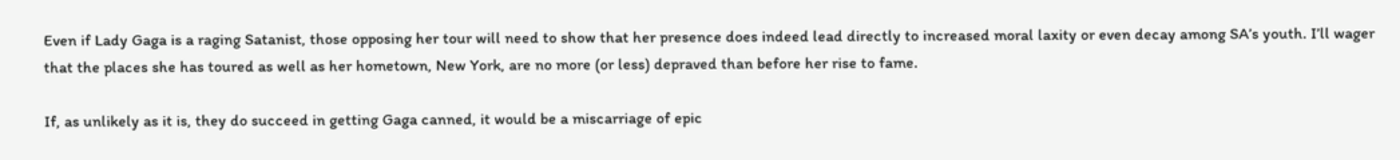Even if Lady Gaga is a raging Satanist, those opposing her tour will need to show that her presence does indeed lead directly to increased moral laxity or even decay among SA’s youth. I’ll wager that the places she has toured as well as her hometown, New York, are no more (or less) depraved than before her rise to fame.

If, as unlikely as it is, they do succeed in getting Gaga canned, it would be a miscarriage of epic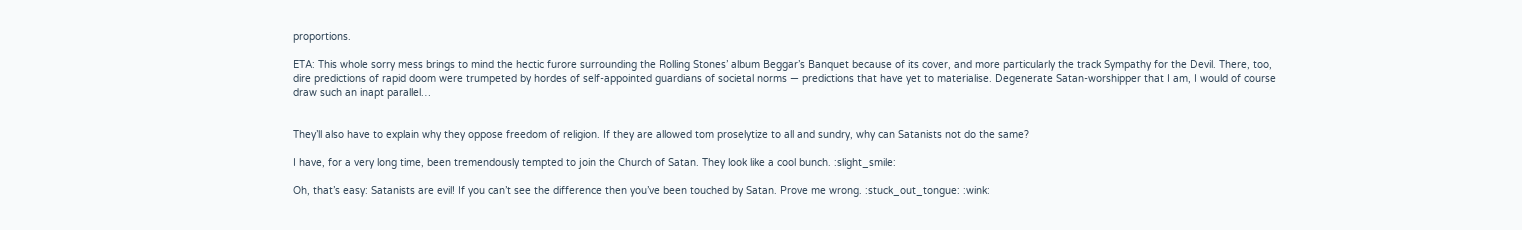proportions.

ETA: This whole sorry mess brings to mind the hectic furore surrounding the Rolling Stones’ album Beggar’s Banquet because of its cover, and more particularly the track Sympathy for the Devil. There, too, dire predictions of rapid doom were trumpeted by hordes of self-appointed guardians of societal norms — predictions that have yet to materialise. Degenerate Satan-worshipper that I am, I would of course draw such an inapt parallel…


They’ll also have to explain why they oppose freedom of religion. If they are allowed tom proselytize to all and sundry, why can Satanists not do the same?

I have, for a very long time, been tremendously tempted to join the Church of Satan. They look like a cool bunch. :slight_smile:

Oh, that’s easy: Satanists are evil! If you can’t see the difference then you’ve been touched by Satan. Prove me wrong. :stuck_out_tongue: :wink: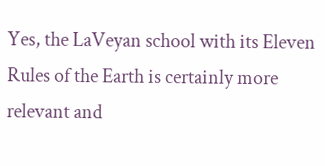Yes, the LaVeyan school with its Eleven Rules of the Earth is certainly more relevant and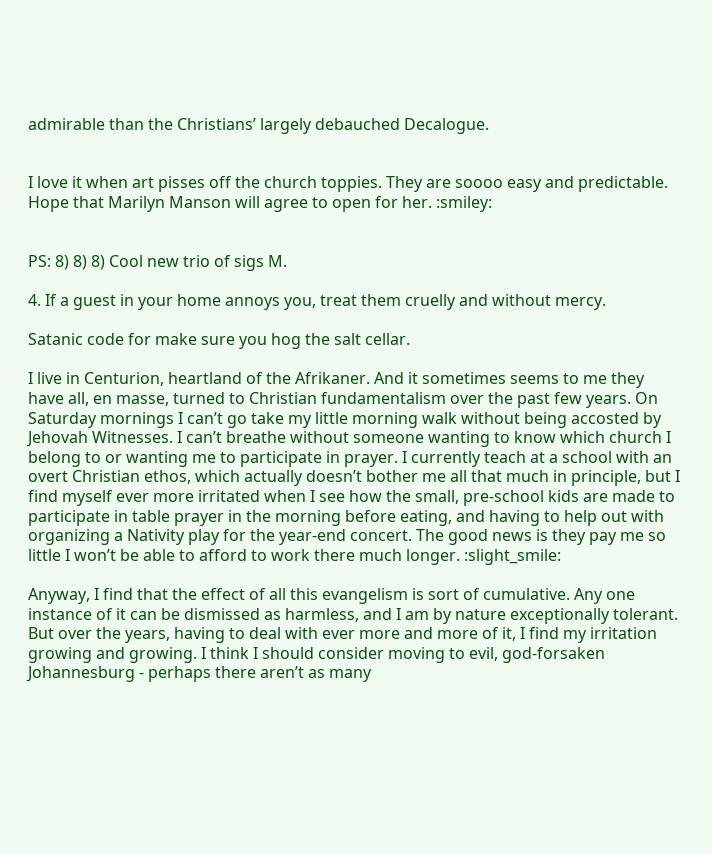admirable than the Christians’ largely debauched Decalogue.


I love it when art pisses off the church toppies. They are soooo easy and predictable. Hope that Marilyn Manson will agree to open for her. :smiley:


PS: 8) 8) 8) Cool new trio of sigs M.

4. If a guest in your home annoys you, treat them cruelly and without mercy.

Satanic code for make sure you hog the salt cellar.

I live in Centurion, heartland of the Afrikaner. And it sometimes seems to me they have all, en masse, turned to Christian fundamentalism over the past few years. On Saturday mornings I can’t go take my little morning walk without being accosted by Jehovah Witnesses. I can’t breathe without someone wanting to know which church I belong to or wanting me to participate in prayer. I currently teach at a school with an overt Christian ethos, which actually doesn’t bother me all that much in principle, but I find myself ever more irritated when I see how the small, pre-school kids are made to participate in table prayer in the morning before eating, and having to help out with organizing a Nativity play for the year-end concert. The good news is they pay me so little I won’t be able to afford to work there much longer. :slight_smile:

Anyway, I find that the effect of all this evangelism is sort of cumulative. Any one instance of it can be dismissed as harmless, and I am by nature exceptionally tolerant. But over the years, having to deal with ever more and more of it, I find my irritation growing and growing. I think I should consider moving to evil, god-forsaken Johannesburg - perhaps there aren’t as many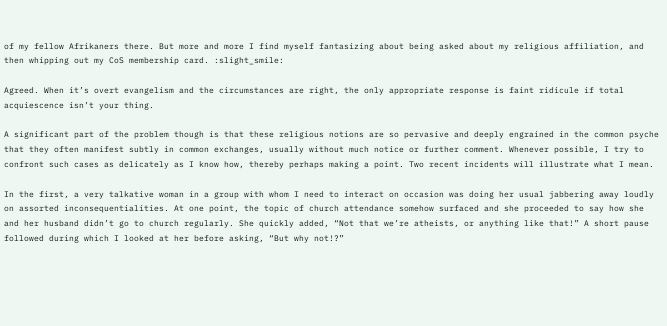of my fellow Afrikaners there. But more and more I find myself fantasizing about being asked about my religious affiliation, and then whipping out my CoS membership card. :slight_smile:

Agreed. When it’s overt evangelism and the circumstances are right, the only appropriate response is faint ridicule if total acquiescence isn’t your thing.

A significant part of the problem though is that these religious notions are so pervasive and deeply engrained in the common psyche that they often manifest subtly in common exchanges, usually without much notice or further comment. Whenever possible, I try to confront such cases as delicately as I know how, thereby perhaps making a point. Two recent incidents will illustrate what I mean.

In the first, a very talkative woman in a group with whom I need to interact on occasion was doing her usual jabbering away loudly on assorted inconsequentialities. At one point, the topic of church attendance somehow surfaced and she proceeded to say how she and her husband didn’t go to church regularly. She quickly added, “Not that we’re atheists, or anything like that!” A short pause followed during which I looked at her before asking, “But why not!?”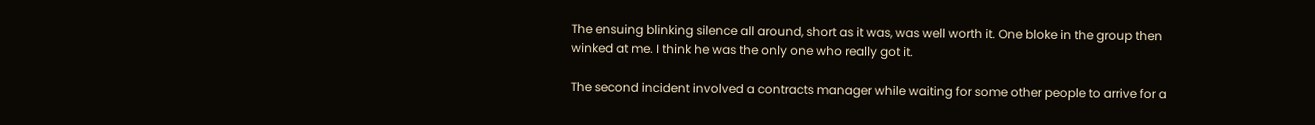The ensuing blinking silence all around, short as it was, was well worth it. One bloke in the group then winked at me. I think he was the only one who really got it.

The second incident involved a contracts manager while waiting for some other people to arrive for a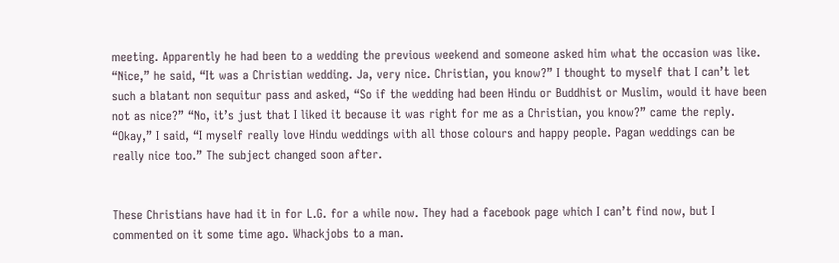meeting. Apparently he had been to a wedding the previous weekend and someone asked him what the occasion was like. “Nice,” he said, “It was a Christian wedding. Ja, very nice. Christian, you know?” I thought to myself that I can’t let such a blatant non sequitur pass and asked, “So if the wedding had been Hindu or Buddhist or Muslim, would it have been not as nice?” “No, it’s just that I liked it because it was right for me as a Christian, you know?” came the reply. “Okay,” I said, “I myself really love Hindu weddings with all those colours and happy people. Pagan weddings can be really nice too.” The subject changed soon after.


These Christians have had it in for L.G. for a while now. They had a facebook page which I can’t find now, but I commented on it some time ago. Whackjobs to a man.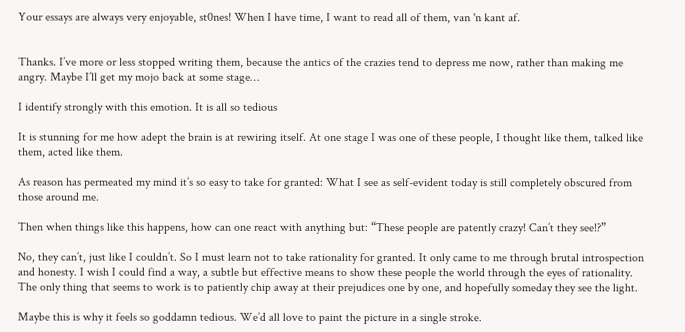Your essays are always very enjoyable, st0nes! When I have time, I want to read all of them, van 'n kant af.


Thanks. I’ve more or less stopped writing them, because the antics of the crazies tend to depress me now, rather than making me angry. Maybe I’ll get my mojo back at some stage…

I identify strongly with this emotion. It is all so tedious

It is stunning for me how adept the brain is at rewiring itself. At one stage I was one of these people, I thought like them, talked like them, acted like them.

As reason has permeated my mind it’s so easy to take for granted: What I see as self-evident today is still completely obscured from those around me.

Then when things like this happens, how can one react with anything but: “These people are patently crazy! Can’t they see!?”

No, they can’t, just like I couldn’t. So I must learn not to take rationality for granted. It only came to me through brutal introspection and honesty. I wish I could find a way, a subtle but effective means to show these people the world through the eyes of rationality. The only thing that seems to work is to patiently chip away at their prejudices one by one, and hopefully someday they see the light.

Maybe this is why it feels so goddamn tedious. We’d all love to paint the picture in a single stroke.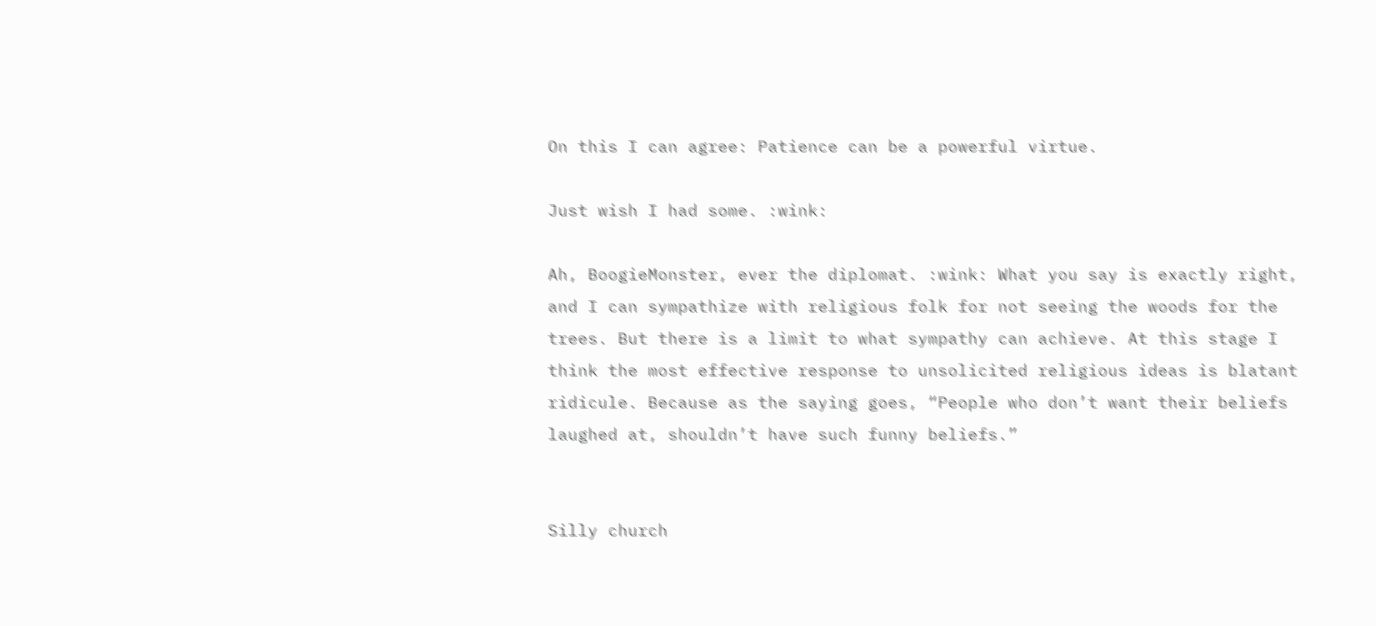On this I can agree: Patience can be a powerful virtue.

Just wish I had some. :wink:

Ah, BoogieMonster, ever the diplomat. :wink: What you say is exactly right, and I can sympathize with religious folk for not seeing the woods for the trees. But there is a limit to what sympathy can achieve. At this stage I think the most effective response to unsolicited religious ideas is blatant ridicule. Because as the saying goes, “People who don’t want their beliefs laughed at, shouldn’t have such funny beliefs.”


Silly church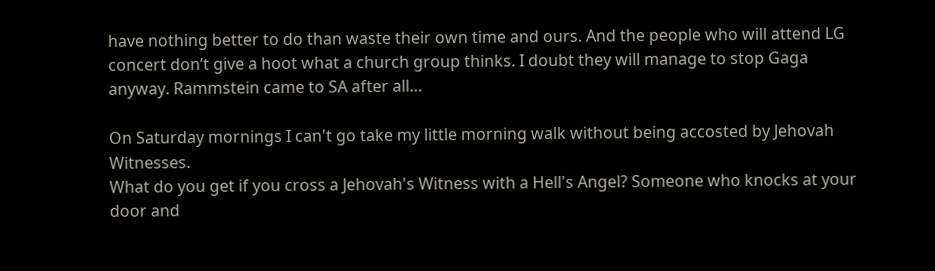have nothing better to do than waste their own time and ours. And the people who will attend LG concert don’t give a hoot what a church group thinks. I doubt they will manage to stop Gaga anyway. Rammstein came to SA after all…

On Saturday mornings I can't go take my little morning walk without being accosted by Jehovah Witnesses.
What do you get if you cross a Jehovah's Witness with a Hell's Angel? Someone who knocks at your door and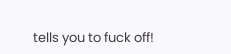tells you to fuck off!